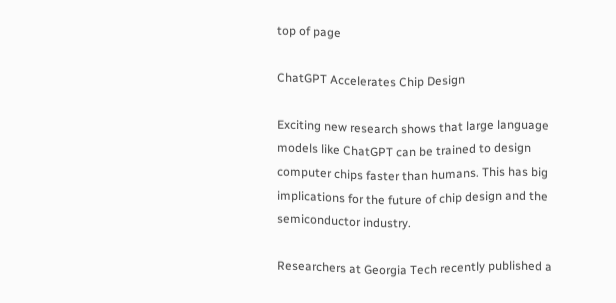top of page

ChatGPT Accelerates Chip Design

Exciting new research shows that large language models like ChatGPT can be trained to design computer chips faster than humans. This has big implications for the future of chip design and the semiconductor industry.

Researchers at Georgia Tech recently published a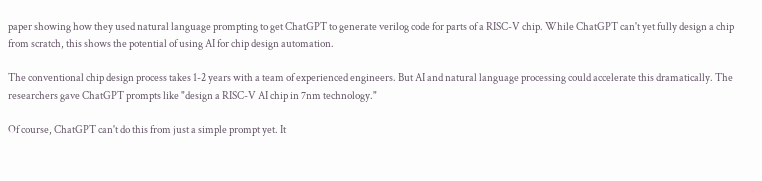paper showing how they used natural language prompting to get ChatGPT to generate verilog code for parts of a RISC-V chip. While ChatGPT can't yet fully design a chip from scratch, this shows the potential of using AI for chip design automation.

The conventional chip design process takes 1-2 years with a team of experienced engineers. But AI and natural language processing could accelerate this dramatically. The researchers gave ChatGPT prompts like "design a RISC-V AI chip in 7nm technology."

Of course, ChatGPT can't do this from just a simple prompt yet. It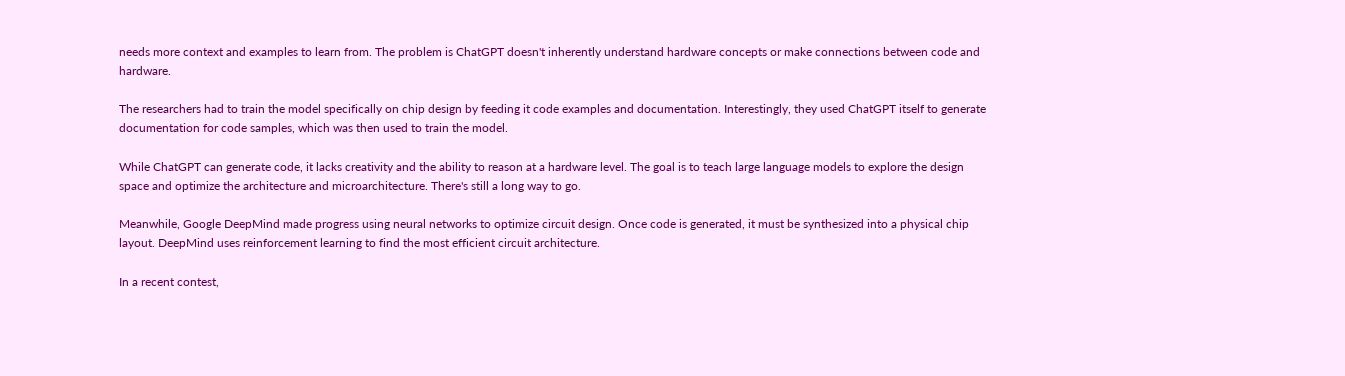needs more context and examples to learn from. The problem is ChatGPT doesn't inherently understand hardware concepts or make connections between code and hardware.

The researchers had to train the model specifically on chip design by feeding it code examples and documentation. Interestingly, they used ChatGPT itself to generate documentation for code samples, which was then used to train the model.

While ChatGPT can generate code, it lacks creativity and the ability to reason at a hardware level. The goal is to teach large language models to explore the design space and optimize the architecture and microarchitecture. There's still a long way to go.

Meanwhile, Google DeepMind made progress using neural networks to optimize circuit design. Once code is generated, it must be synthesized into a physical chip layout. DeepMind uses reinforcement learning to find the most efficient circuit architecture.

In a recent contest,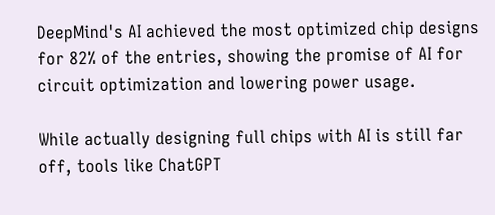DeepMind's AI achieved the most optimized chip designs for 82% of the entries, showing the promise of AI for circuit optimization and lowering power usage.

While actually designing full chips with AI is still far off, tools like ChatGPT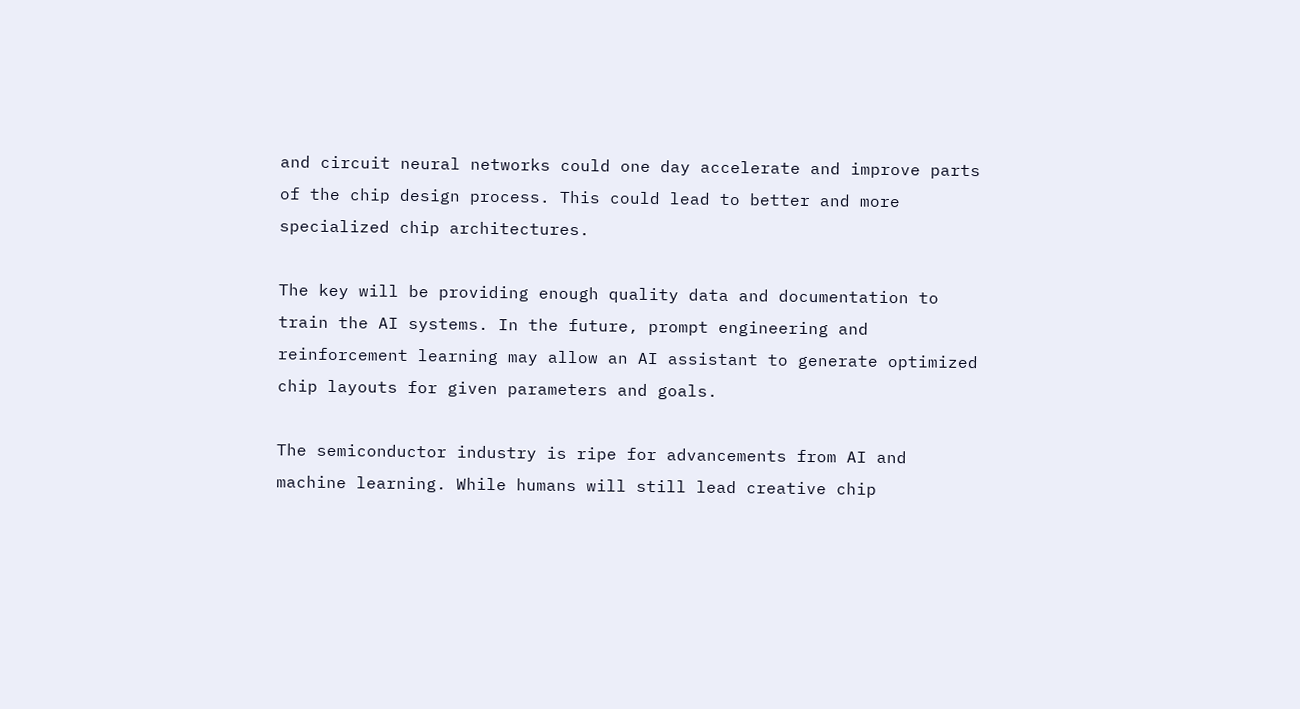and circuit neural networks could one day accelerate and improve parts of the chip design process. This could lead to better and more specialized chip architectures.

The key will be providing enough quality data and documentation to train the AI systems. In the future, prompt engineering and reinforcement learning may allow an AI assistant to generate optimized chip layouts for given parameters and goals.

The semiconductor industry is ripe for advancements from AI and machine learning. While humans will still lead creative chip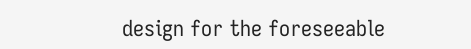design for the foreseeable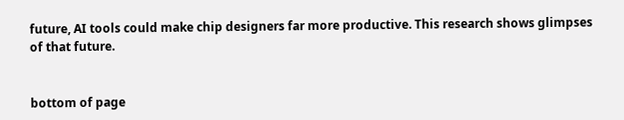future, AI tools could make chip designers far more productive. This research shows glimpses of that future.


bottom of page